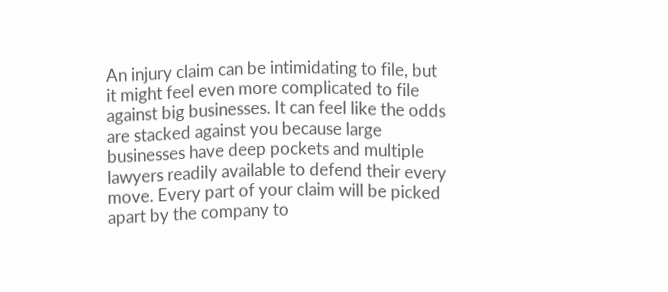An injury claim can be intimidating to file, but it might feel even more complicated to file against big businesses. It can feel like the odds are stacked against you because large businesses have deep pockets and multiple lawyers readily available to defend their every move. Every part of your claim will be picked apart by the company to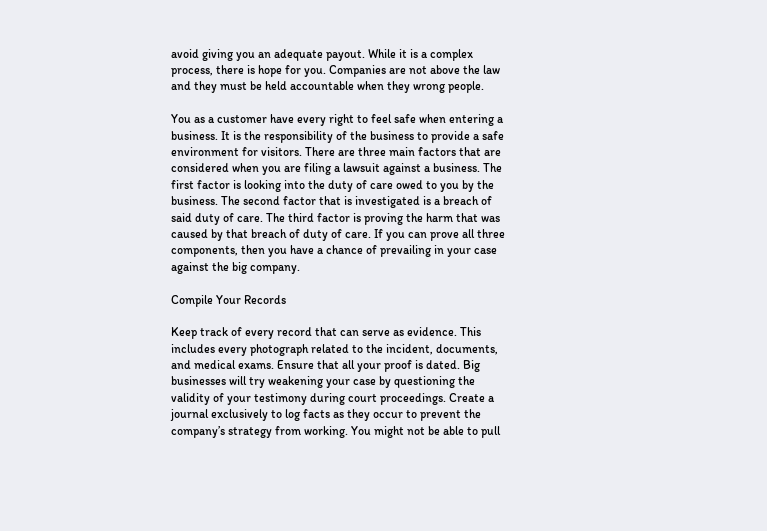avoid giving you an adequate payout. While it is a complex process, there is hope for you. Companies are not above the law and they must be held accountable when they wrong people.

You as a customer have every right to feel safe when entering a business. It is the responsibility of the business to provide a safe environment for visitors. There are three main factors that are considered when you are filing a lawsuit against a business. The first factor is looking into the duty of care owed to you by the business. The second factor that is investigated is a breach of said duty of care. The third factor is proving the harm that was caused by that breach of duty of care. If you can prove all three components, then you have a chance of prevailing in your case against the big company.

Compile Your Records

Keep track of every record that can serve as evidence. This includes every photograph related to the incident, documents, and medical exams. Ensure that all your proof is dated. Big businesses will try weakening your case by questioning the validity of your testimony during court proceedings. Create a journal exclusively to log facts as they occur to prevent the company’s strategy from working. You might not be able to pull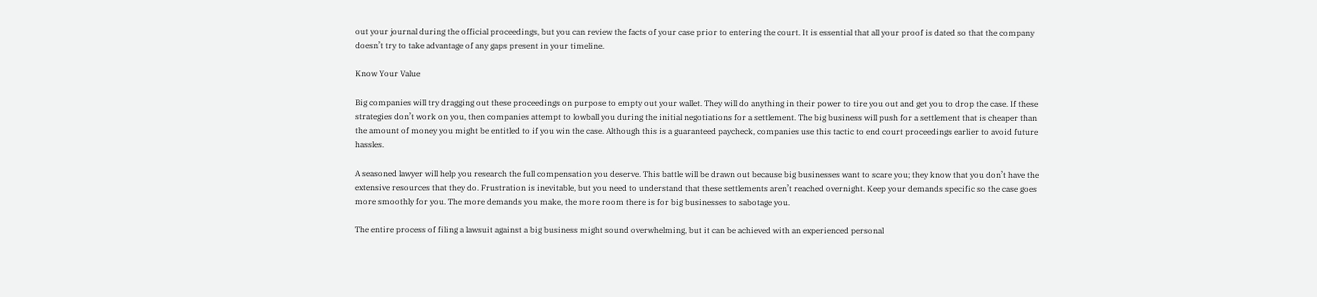out your journal during the official proceedings, but you can review the facts of your case prior to entering the court. It is essential that all your proof is dated so that the company doesn’t try to take advantage of any gaps present in your timeline.

Know Your Value

Big companies will try dragging out these proceedings on purpose to empty out your wallet. They will do anything in their power to tire you out and get you to drop the case. If these strategies don’t work on you, then companies attempt to lowball you during the initial negotiations for a settlement. The big business will push for a settlement that is cheaper than the amount of money you might be entitled to if you win the case. Although this is a guaranteed paycheck, companies use this tactic to end court proceedings earlier to avoid future hassles.

A seasoned lawyer will help you research the full compensation you deserve. This battle will be drawn out because big businesses want to scare you; they know that you don’t have the extensive resources that they do. Frustration is inevitable, but you need to understand that these settlements aren’t reached overnight. Keep your demands specific so the case goes more smoothly for you. The more demands you make, the more room there is for big businesses to sabotage you.

The entire process of filing a lawsuit against a big business might sound overwhelming, but it can be achieved with an experienced personal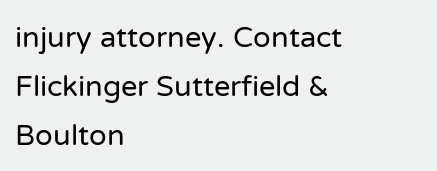injury attorney. Contact Flickinger Sutterfield & Boulton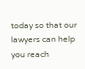today so that our lawyers can help you reach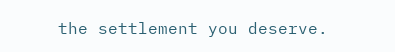the settlement you deserve.